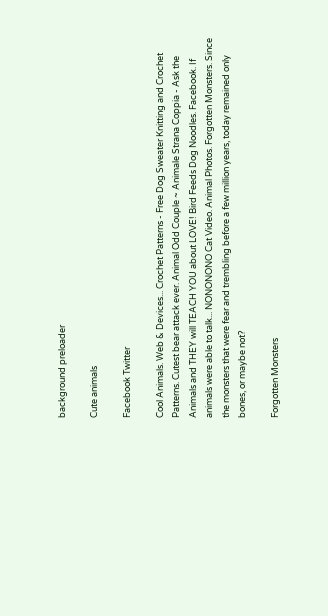background preloader

Cute animals

Facebook Twitter

Cool Animals. Web & Devices... Crochet Patterns - Free Dog Sweater Knitting and Crochet Patterns. Cutest bear attack ever. Animal Odd Couple ~ Animale Strana Coppia - Ask the Animals and THEY will TEACH YOU about LOVE! Bird Feeds Dog Noodles. Facebook. If animals were able to talk... NONONONO Cat Video. Animal Photos. Forgotten Monsters. Since the monsters that were fear and trembling before a few million years, today remained only bones, or maybe not?

Forgotten Monsters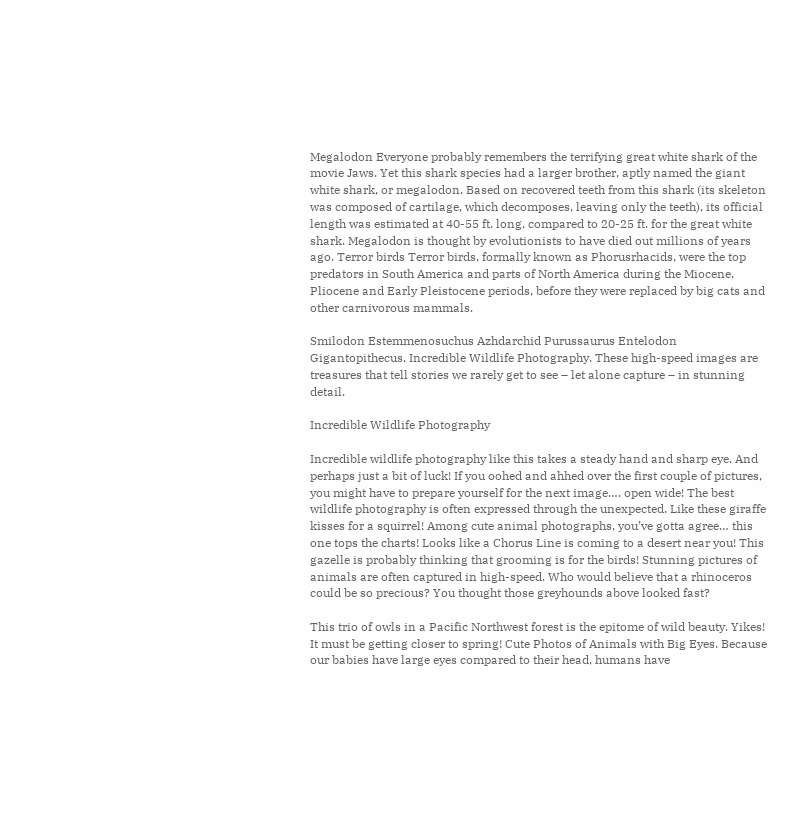Megalodon Everyone probably remembers the terrifying great white shark of the movie Jaws. Yet this shark species had a larger brother, aptly named the giant white shark, or megalodon. Based on recovered teeth from this shark (its skeleton was composed of cartilage, which decomposes, leaving only the teeth), its official length was estimated at 40-55 ft. long, compared to 20-25 ft. for the great white shark. Megalodon is thought by evolutionists to have died out millions of years ago. Terror birds Terror birds, formally known as Phorusrhacids, were the top predators in South America and parts of North America during the Miocene, Pliocene and Early Pleistocene periods, before they were replaced by big cats and other carnivorous mammals.

Smilodon Estemmenosuchus Azhdarchid Purussaurus Entelodon Gigantopithecus. Incredible Wildlife Photography. These high-speed images are treasures that tell stories we rarely get to see – let alone capture – in stunning detail.

Incredible Wildlife Photography

Incredible wildlife photography like this takes a steady hand and sharp eye. And perhaps just a bit of luck! If you oohed and ahhed over the first couple of pictures, you might have to prepare yourself for the next image…. open wide! The best wildlife photography is often expressed through the unexpected. Like these giraffe kisses for a squirrel! Among cute animal photographs, you’ve gotta agree… this one tops the charts! Looks like a Chorus Line is coming to a desert near you! This gazelle is probably thinking that grooming is for the birds! Stunning pictures of animals are often captured in high-speed. Who would believe that a rhinoceros could be so precious? You thought those greyhounds above looked fast?

This trio of owls in a Pacific Northwest forest is the epitome of wild beauty. Yikes! It must be getting closer to spring! Cute Photos of Animals with Big Eyes. Because our babies have large eyes compared to their head, humans have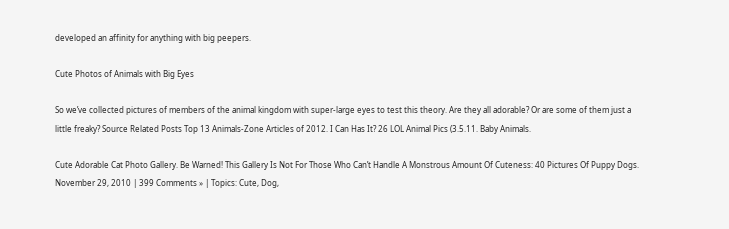developed an affinity for anything with big peepers.

Cute Photos of Animals with Big Eyes

So we’ve collected pictures of members of the animal kingdom with super-large eyes to test this theory. Are they all adorable? Or are some of them just a little freaky? Source Related Posts Top 13 Animals-Zone Articles of 2012. I Can Has It? 26 LOL Animal Pics (3.5.11. Baby Animals.

Cute Adorable Cat Photo Gallery. Be Warned! This Gallery Is Not For Those Who Can’t Handle A Monstrous Amount Of Cuteness: 40 Pictures Of Puppy Dogs. November 29, 2010 | 399 Comments » | Topics: Cute, Dog,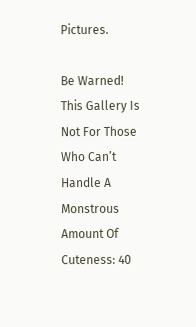Pictures.

Be Warned! This Gallery Is Not For Those Who Can’t Handle A Monstrous Amount Of Cuteness: 40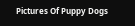Pictures Of Puppy Dogs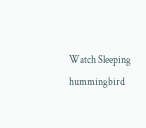Watch Sleeping hummingbird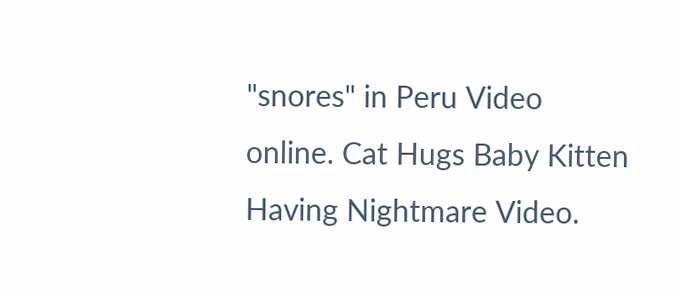"snores" in Peru Video online. Cat Hugs Baby Kitten Having Nightmare Video.